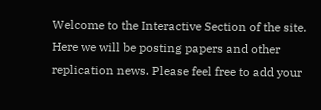Welcome to the Interactive Section of the site. Here we will be posting papers and other replication news. Please feel free to add your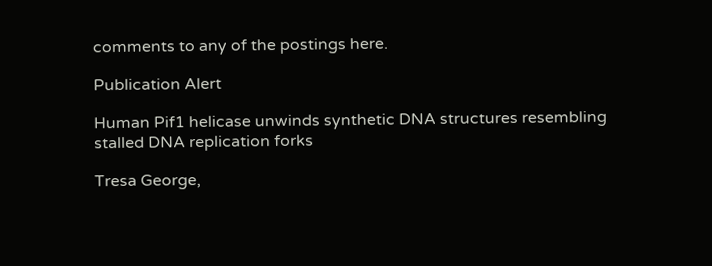comments to any of the postings here.

Publication Alert

Human Pif1 helicase unwinds synthetic DNA structures resembling stalled DNA replication forks

Tresa George,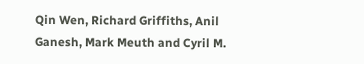Qin Wen, Richard Griffiths, Anil Ganesh, Mark Meuth and Cyril M.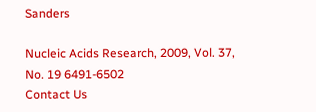Sanders

Nucleic Acids Research, 2009, Vol. 37, No. 19 6491-6502
Contact Us